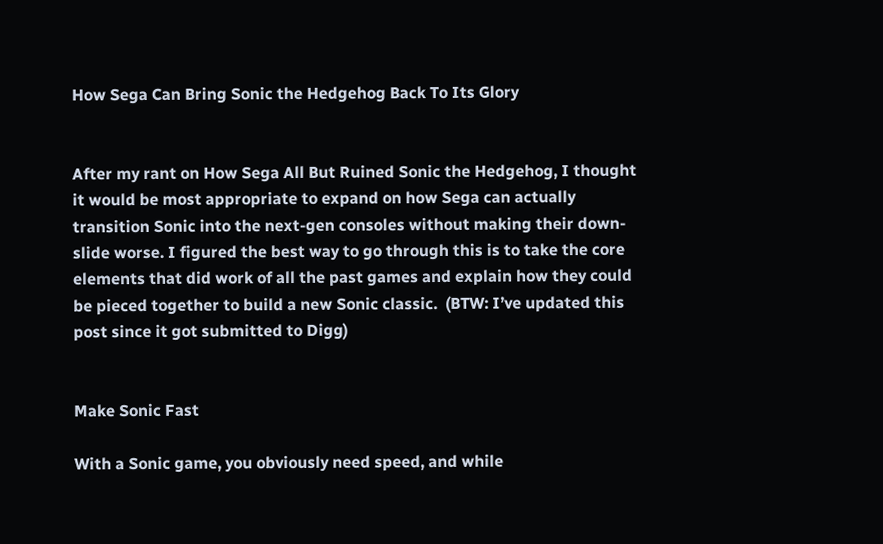How Sega Can Bring Sonic the Hedgehog Back To Its Glory


After my rant on How Sega All But Ruined Sonic the Hedgehog, I thought it would be most appropriate to expand on how Sega can actually transition Sonic into the next-gen consoles without making their down-slide worse. I figured the best way to go through this is to take the core elements that did work of all the past games and explain how they could be pieced together to build a new Sonic classic.  (BTW: I’ve updated this post since it got submitted to Digg)


Make Sonic Fast

With a Sonic game, you obviously need speed, and while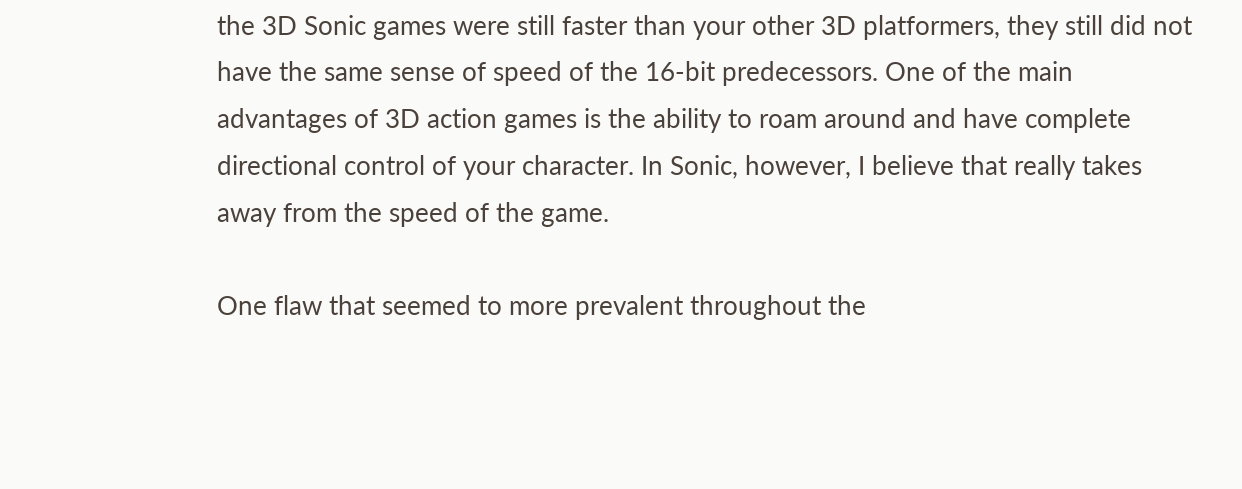the 3D Sonic games were still faster than your other 3D platformers, they still did not have the same sense of speed of the 16-bit predecessors. One of the main advantages of 3D action games is the ability to roam around and have complete directional control of your character. In Sonic, however, I believe that really takes away from the speed of the game.

One flaw that seemed to more prevalent throughout the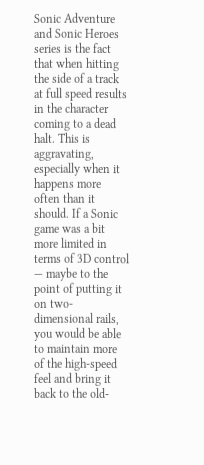Sonic Adventure and Sonic Heroes series is the fact that when hitting the side of a track at full speed results in the character coming to a dead halt. This is aggravating, especially when it happens more often than it should. If a Sonic game was a bit more limited in terms of 3D control — maybe to the point of putting it on two-dimensional rails, you would be able to maintain more of the high-speed feel and bring it back to the old-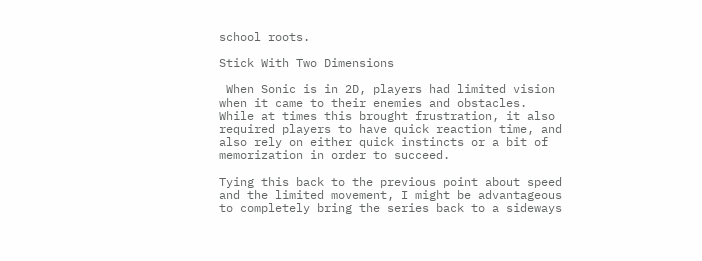school roots.

Stick With Two Dimensions

 When Sonic is in 2D, players had limited vision when it came to their enemies and obstacles. While at times this brought frustration, it also required players to have quick reaction time, and also rely on either quick instincts or a bit of memorization in order to succeed.

Tying this back to the previous point about speed and the limited movement, I might be advantageous to completely bring the series back to a sideways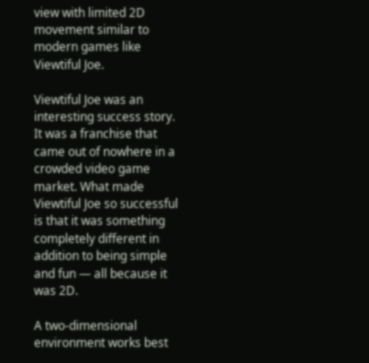view with limited 2D movement similar to modern games like Viewtiful Joe.

Viewtiful Joe was an interesting success story. It was a franchise that came out of nowhere in a crowded video game market. What made Viewtiful Joe so successful is that it was something completely different in addition to being simple and fun — all because it was 2D.

A two-dimensional environment works best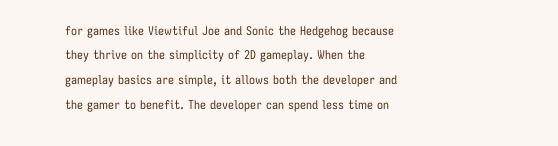for games like Viewtiful Joe and Sonic the Hedgehog because they thrive on the simplicity of 2D gameplay. When the gameplay basics are simple, it allows both the developer and the gamer to benefit. The developer can spend less time on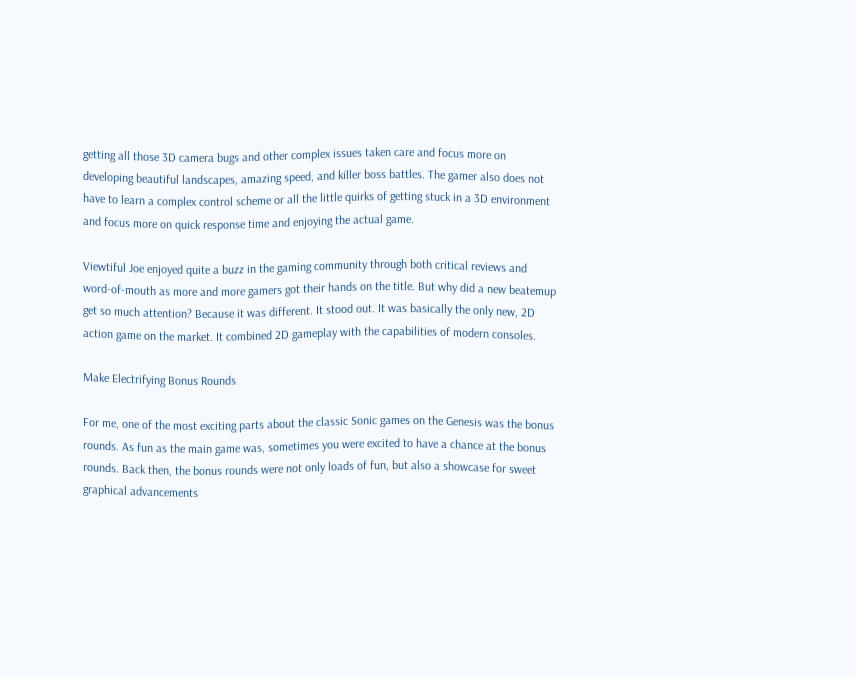getting all those 3D camera bugs and other complex issues taken care and focus more on developing beautiful landscapes, amazing speed, and killer boss battles. The gamer also does not have to learn a complex control scheme or all the little quirks of getting stuck in a 3D environment and focus more on quick response time and enjoying the actual game.

Viewtiful Joe enjoyed quite a buzz in the gaming community through both critical reviews and word-of-mouth as more and more gamers got their hands on the title. But why did a new beatemup get so much attention? Because it was different. It stood out. It was basically the only new, 2D action game on the market. It combined 2D gameplay with the capabilities of modern consoles.

Make Electrifying Bonus Rounds

For me, one of the most exciting parts about the classic Sonic games on the Genesis was the bonus rounds. As fun as the main game was, sometimes you were excited to have a chance at the bonus rounds. Back then, the bonus rounds were not only loads of fun, but also a showcase for sweet graphical advancements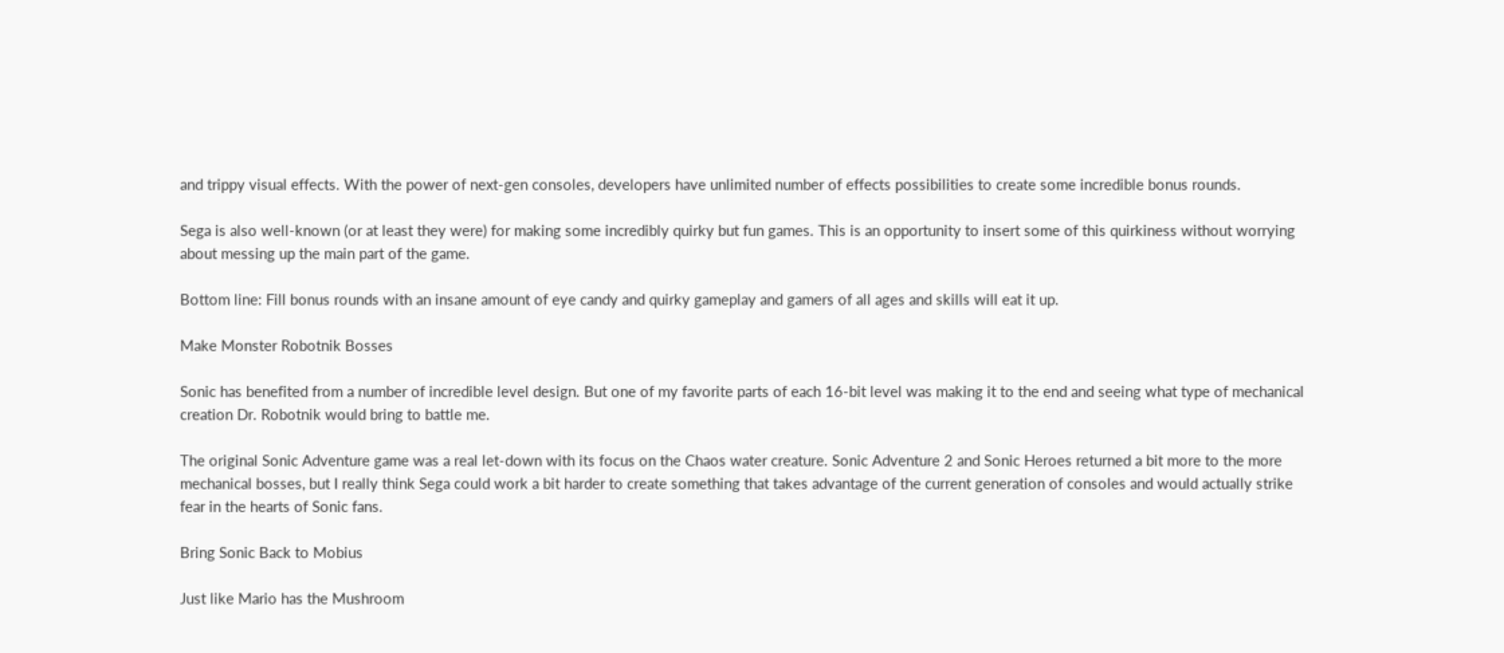and trippy visual effects. With the power of next-gen consoles, developers have unlimited number of effects possibilities to create some incredible bonus rounds.

Sega is also well-known (or at least they were) for making some incredibly quirky but fun games. This is an opportunity to insert some of this quirkiness without worrying about messing up the main part of the game.

Bottom line: Fill bonus rounds with an insane amount of eye candy and quirky gameplay and gamers of all ages and skills will eat it up.

Make Monster Robotnik Bosses

Sonic has benefited from a number of incredible level design. But one of my favorite parts of each 16-bit level was making it to the end and seeing what type of mechanical creation Dr. Robotnik would bring to battle me.

The original Sonic Adventure game was a real let-down with its focus on the Chaos water creature. Sonic Adventure 2 and Sonic Heroes returned a bit more to the more mechanical bosses, but I really think Sega could work a bit harder to create something that takes advantage of the current generation of consoles and would actually strike fear in the hearts of Sonic fans.

Bring Sonic Back to Mobius

Just like Mario has the Mushroom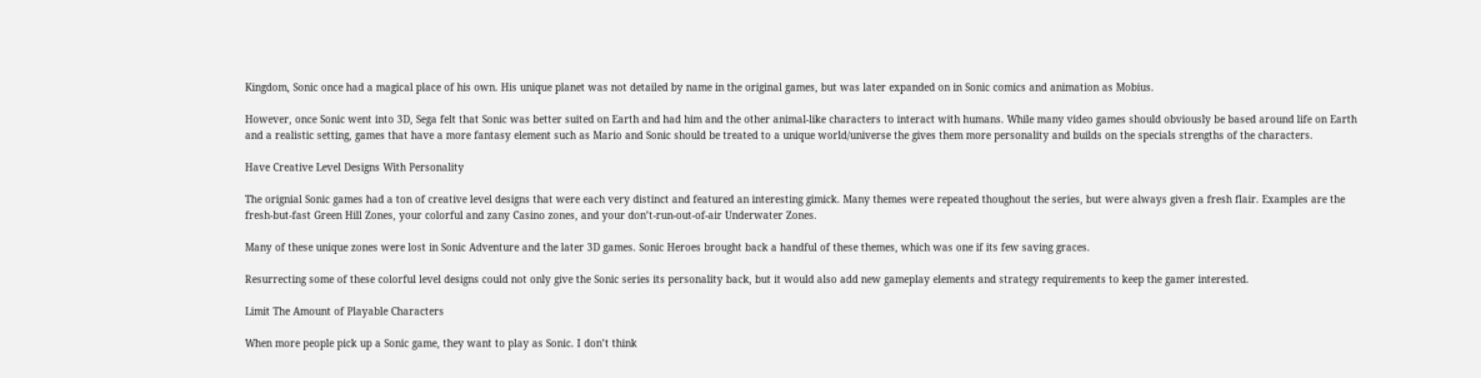Kingdom, Sonic once had a magical place of his own. His unique planet was not detailed by name in the original games, but was later expanded on in Sonic comics and animation as Mobius.

However, once Sonic went into 3D, Sega felt that Sonic was better suited on Earth and had him and the other animal-like characters to interact with humans. While many video games should obviously be based around life on Earth and a realistic setting, games that have a more fantasy element such as Mario and Sonic should be treated to a unique world/universe the gives them more personality and builds on the specials strengths of the characters.

Have Creative Level Designs With Personality

The orignial Sonic games had a ton of creative level designs that were each very distinct and featured an interesting gimick. Many themes were repeated thoughout the series, but were always given a fresh flair. Examples are the fresh-but-fast Green Hill Zones, your colorful and zany Casino zones, and your don’t-run-out-of-air Underwater Zones.

Many of these unique zones were lost in Sonic Adventure and the later 3D games. Sonic Heroes brought back a handful of these themes, which was one if its few saving graces.

Resurrecting some of these colorful level designs could not only give the Sonic series its personality back, but it would also add new gameplay elements and strategy requirements to keep the gamer interested.

Limit The Amount of Playable Characters

When more people pick up a Sonic game, they want to play as Sonic. I don’t think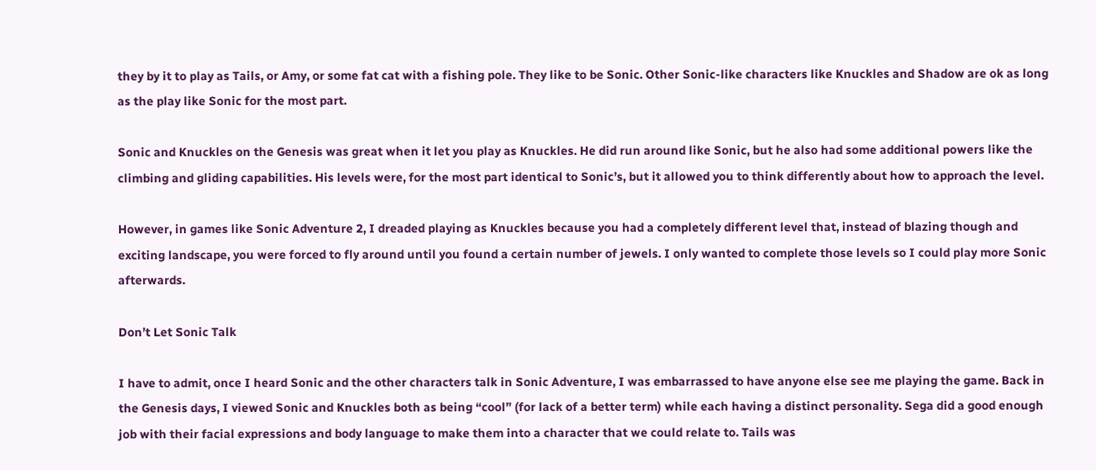they by it to play as Tails, or Amy, or some fat cat with a fishing pole. They like to be Sonic. Other Sonic-like characters like Knuckles and Shadow are ok as long as the play like Sonic for the most part.

Sonic and Knuckles on the Genesis was great when it let you play as Knuckles. He did run around like Sonic, but he also had some additional powers like the climbing and gliding capabilities. His levels were, for the most part identical to Sonic’s, but it allowed you to think differently about how to approach the level.

However, in games like Sonic Adventure 2, I dreaded playing as Knuckles because you had a completely different level that, instead of blazing though and exciting landscape, you were forced to fly around until you found a certain number of jewels. I only wanted to complete those levels so I could play more Sonic afterwards.

Don’t Let Sonic Talk

I have to admit, once I heard Sonic and the other characters talk in Sonic Adventure, I was embarrassed to have anyone else see me playing the game. Back in the Genesis days, I viewed Sonic and Knuckles both as being “cool” (for lack of a better term) while each having a distinct personality. Sega did a good enough job with their facial expressions and body language to make them into a character that we could relate to. Tails was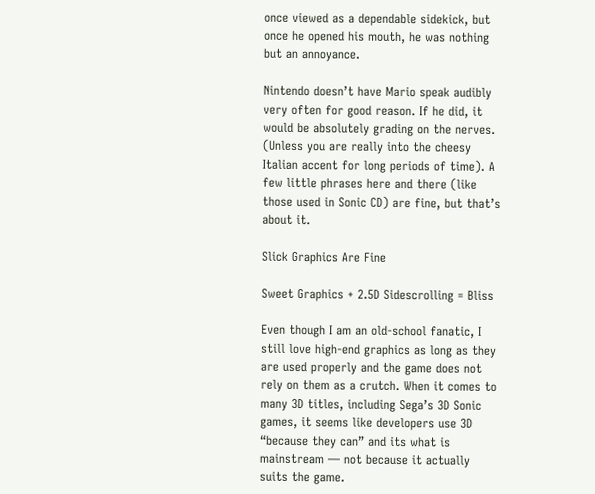once viewed as a dependable sidekick, but once he opened his mouth, he was nothing but an annoyance.

Nintendo doesn’t have Mario speak audibly very often for good reason. If he did, it would be absolutely grading on the nerves. (Unless you are really into the cheesy Italian accent for long periods of time). A few little phrases here and there (like those used in Sonic CD) are fine, but that’s about it.

Slick Graphics Are Fine

Sweet Graphics + 2.5D Sidescrolling = Bliss

Even though I am an old-school fanatic, I still love high-end graphics as long as they are used properly and the game does not rely on them as a crutch. When it comes to many 3D titles, including Sega’s 3D Sonic games, it seems like developers use 3D “because they can” and its what is mainstream — not because it actually suits the game.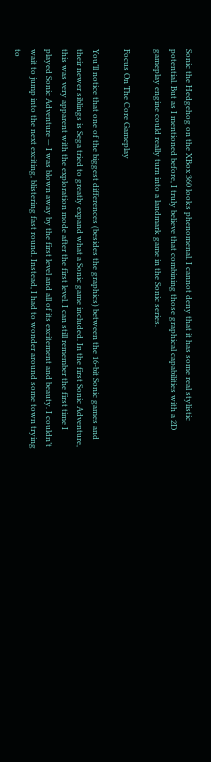Sonic the Hedgehog on the XBox 360 looks phenomenal. I cannot deny that it has some real stylistic potential. But as I mentioned before, I truly believe that combining those graphical capabilities with a 2D gameplay engine could really turn into a landmark game in the Sonic series.

Focus On The Core Gameplay

You’ll notice that one of the biggest differences (besides the graphics) between the 16-bit Sonic games and their newer siblings is Sega tried to greatly expand what a Sonic game included. In the first Sonic Adventure, this was very apparent with the exploration mode after the first level. I can still remember the first time I played Sonic Adventure — I was blown away by the first level and all of its excitement and beauty. I couldn’t wait to jump into the next exciting, blistering fast round. Instead, I had to wonder around some town trying to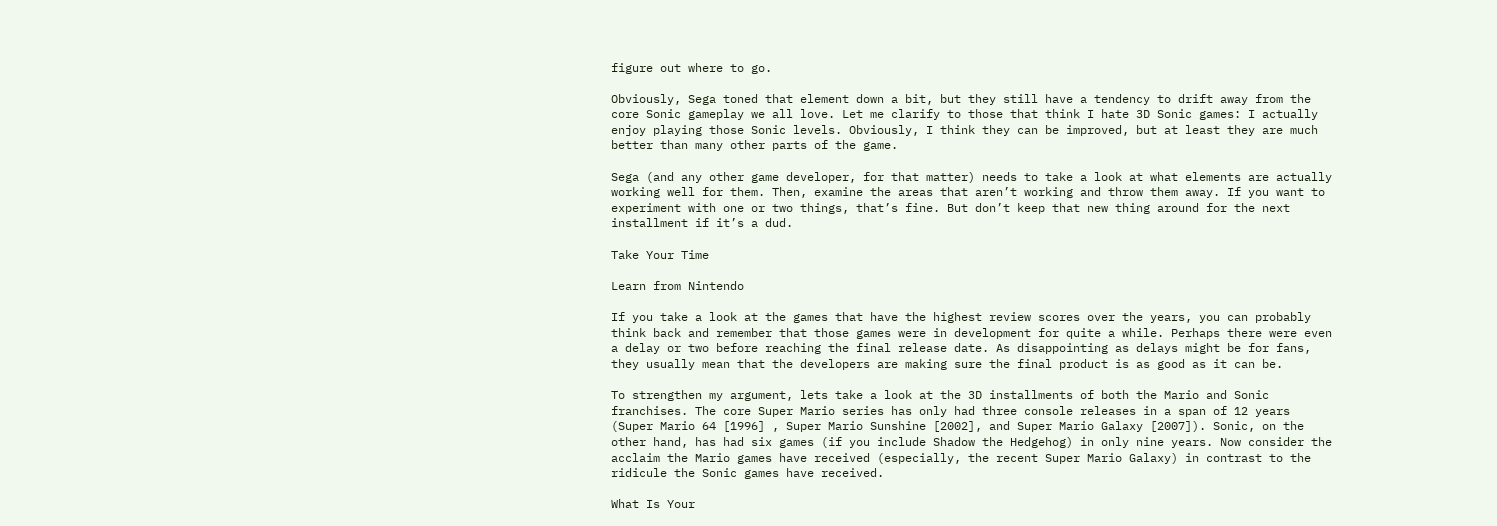figure out where to go.

Obviously, Sega toned that element down a bit, but they still have a tendency to drift away from the core Sonic gameplay we all love. Let me clarify to those that think I hate 3D Sonic games: I actually enjoy playing those Sonic levels. Obviously, I think they can be improved, but at least they are much better than many other parts of the game.

Sega (and any other game developer, for that matter) needs to take a look at what elements are actually working well for them. Then, examine the areas that aren’t working and throw them away. If you want to experiment with one or two things, that’s fine. But don’t keep that new thing around for the next installment if it’s a dud.

Take Your Time

Learn from Nintendo

If you take a look at the games that have the highest review scores over the years, you can probably think back and remember that those games were in development for quite a while. Perhaps there were even a delay or two before reaching the final release date. As disappointing as delays might be for fans, they usually mean that the developers are making sure the final product is as good as it can be.

To strengthen my argument, lets take a look at the 3D installments of both the Mario and Sonic franchises. The core Super Mario series has only had three console releases in a span of 12 years (Super Mario 64 [1996] , Super Mario Sunshine [2002], and Super Mario Galaxy [2007]). Sonic, on the other hand, has had six games (if you include Shadow the Hedgehog) in only nine years. Now consider the acclaim the Mario games have received (especially, the recent Super Mario Galaxy) in contrast to the ridicule the Sonic games have received.

What Is Your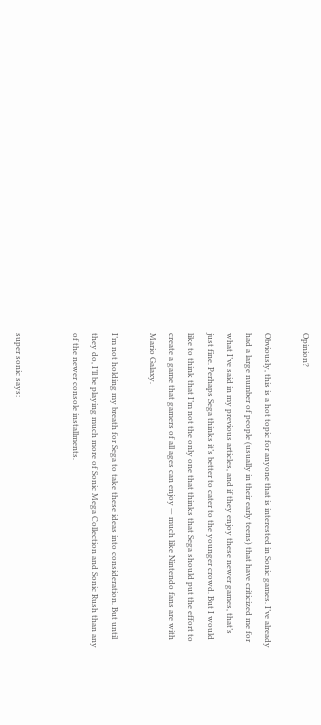Opinion?

Obviously, this is a hot topic for anyone that is interested in Sonic games. I’ve already had a large number of people (usually in their early teens) that have criticized me for what I’ve said in my previous articles, and if they enjoy these newer games, that’s just fine. Perhaps Sega thinks it’s better to cater to the younger crowd. But I would like to think that I’m not the only one that thinks that Sega should put the effort to create a game that gamers of all ages can enjoy — much like Nintendo fans are with Mario Galaxy.

I’m not holding my breath for Sega to take these ideas into consideration. But until they do, I’ll be playing much more of Sonic Mega Collection and Sonic Rush than any of the newer console installments.


super sonic says: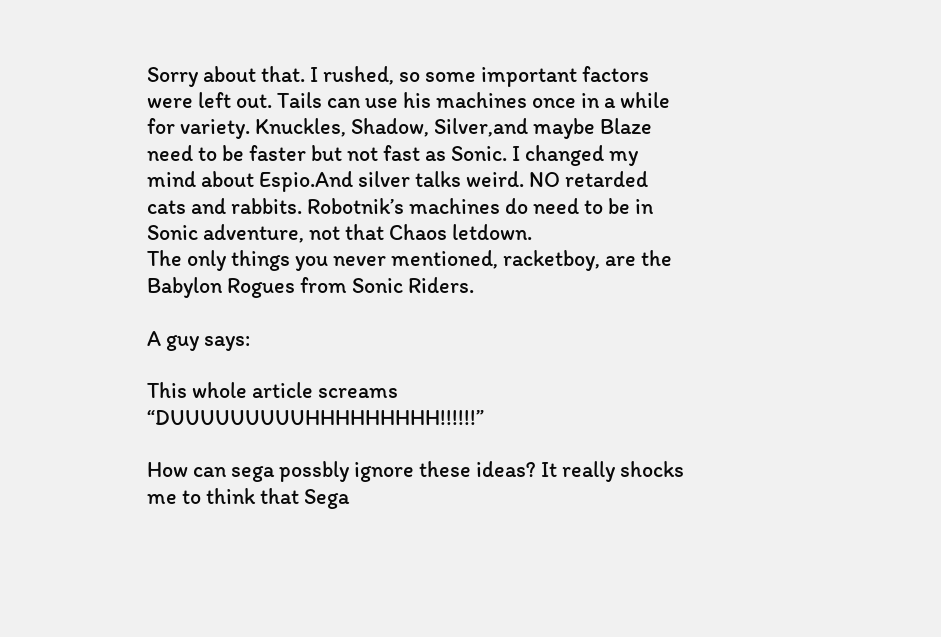Sorry about that. I rushed, so some important factors were left out. Tails can use his machines once in a while for variety. Knuckles, Shadow, Silver,and maybe Blaze need to be faster but not fast as Sonic. I changed my mind about Espio.And silver talks weird. NO retarded cats and rabbits. Robotnik’s machines do need to be in Sonic adventure, not that Chaos letdown.
The only things you never mentioned, racketboy, are the Babylon Rogues from Sonic Riders.

A guy says:

This whole article screams “DUUUUUUUUUHHHHHHHHH!!!!!!”

How can sega possbly ignore these ideas? It really shocks me to think that Sega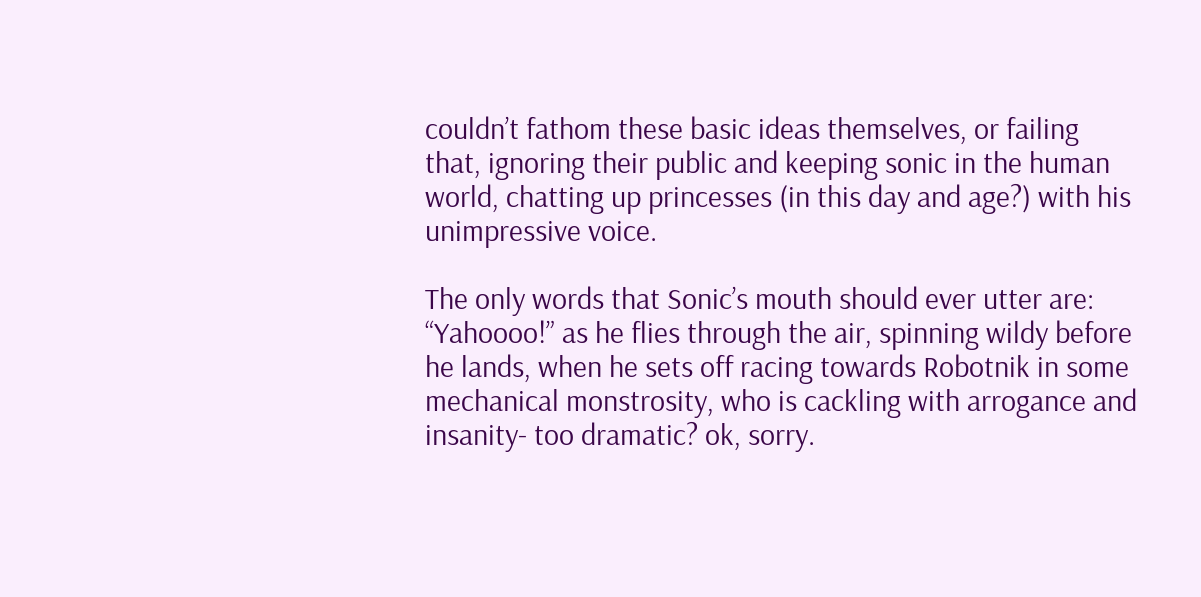couldn’t fathom these basic ideas themselves, or failing that, ignoring their public and keeping sonic in the human world, chatting up princesses (in this day and age?) with his unimpressive voice.

The only words that Sonic’s mouth should ever utter are: “Yahoooo!” as he flies through the air, spinning wildy before he lands, when he sets off racing towards Robotnik in some mechanical monstrosity, who is cackling with arrogance and insanity- too dramatic? ok, sorry.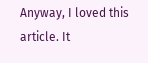Anyway, I loved this article. It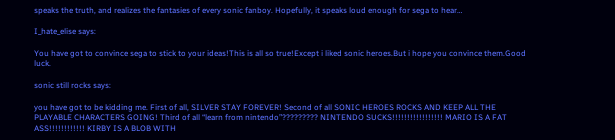speaks the truth, and realizes the fantasies of every sonic fanboy. Hopefully, it speaks loud enough for sega to hear…

I_hate_elise says:

You have got to convince sega to stick to your ideas!This is all so true!Except i liked sonic heroes.But i hope you convince them.Good luck.

sonic still rocks says:

you have got to be kidding me. First of all, SILVER STAY FOREVER! Second of all SONIC HEROES ROCKS AND KEEP ALL THE PLAYABLE CHARACTERS GOING! Third of all “learn from nintendo”????????? NINTENDO SUCKS!!!!!!!!!!!!!!!!! MARIO IS A FAT ASS!!!!!!!!!!!! KIRBY IS A BLOB WITH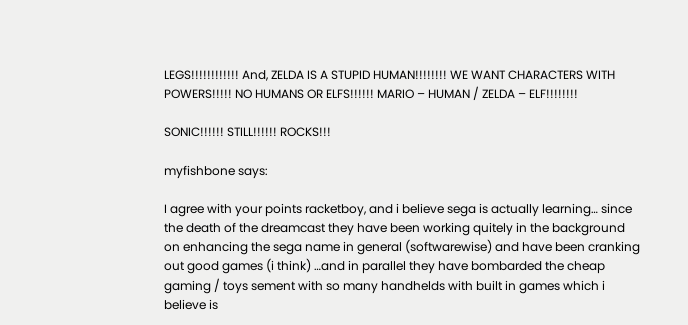LEGS!!!!!!!!!!!! And, ZELDA IS A STUPID HUMAN!!!!!!!! WE WANT CHARACTERS WITH POWERS!!!!! NO HUMANS OR ELFS!!!!!! MARIO – HUMAN / ZELDA – ELF!!!!!!!!

SONIC!!!!!! STILL!!!!!! ROCKS!!!

myfishbone says:

I agree with your points racketboy, and i believe sega is actually learning… since the death of the dreamcast they have been working quitely in the background on enhancing the sega name in general (softwarewise) and have been cranking out good games (i think) …and in parallel they have bombarded the cheap gaming / toys sement with so many handhelds with built in games which i believe is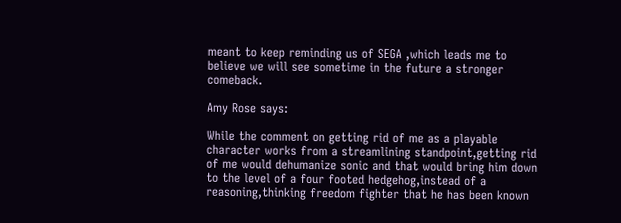meant to keep reminding us of SEGA ,which leads me to believe we will see sometime in the future a stronger comeback.

Amy Rose says:

While the comment on getting rid of me as a playable character works from a streamlining standpoint,getting rid of me would dehumanize sonic and that would bring him down to the level of a four footed hedgehog,instead of a reasoning,thinking freedom fighter that he has been known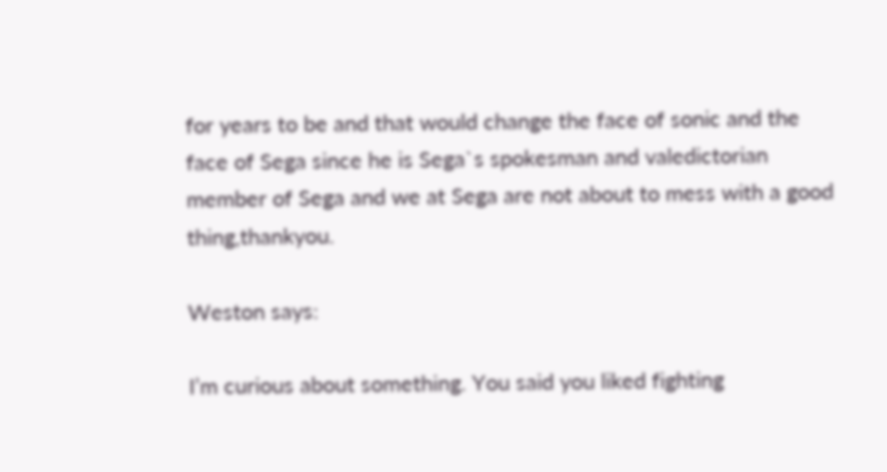for years to be and that would change the face of sonic and the face of Sega since he is Sega`s spokesman and valedictorian member of Sega and we at Sega are not about to mess with a good thing,thankyou.

Weston says:

I’m curious about something. You said you liked fighting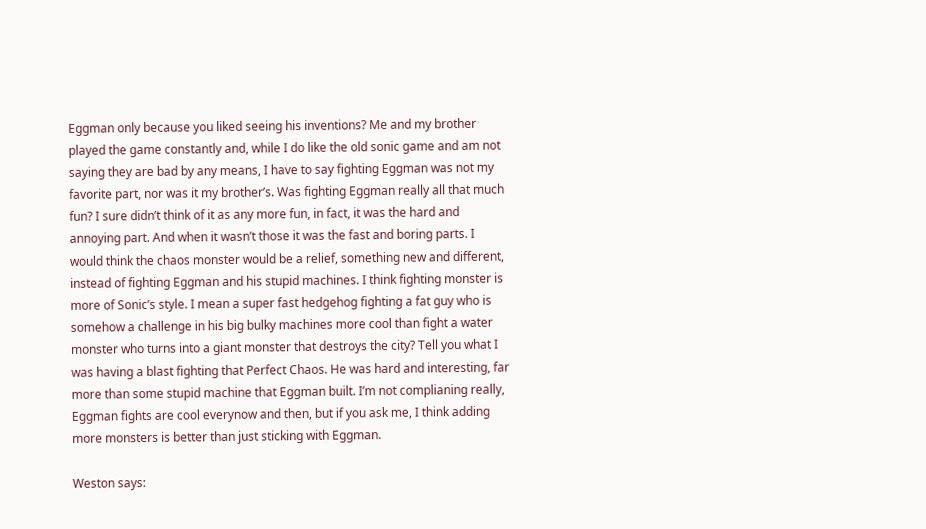Eggman only because you liked seeing his inventions? Me and my brother played the game constantly and, while I do like the old sonic game and am not saying they are bad by any means, I have to say fighting Eggman was not my favorite part, nor was it my brother’s. Was fighting Eggman really all that much fun? I sure didn’t think of it as any more fun, in fact, it was the hard and annoying part. And when it wasn’t those it was the fast and boring parts. I would think the chaos monster would be a relief, something new and different, instead of fighting Eggman and his stupid machines. I think fighting monster is more of Sonic’s style. I mean a super fast hedgehog fighting a fat guy who is somehow a challenge in his big bulky machines more cool than fight a water monster who turns into a giant monster that destroys the city? Tell you what I was having a blast fighting that Perfect Chaos. He was hard and interesting, far more than some stupid machine that Eggman built. I’m not complianing really, Eggman fights are cool everynow and then, but if you ask me, I think adding more monsters is better than just sticking with Eggman.

Weston says: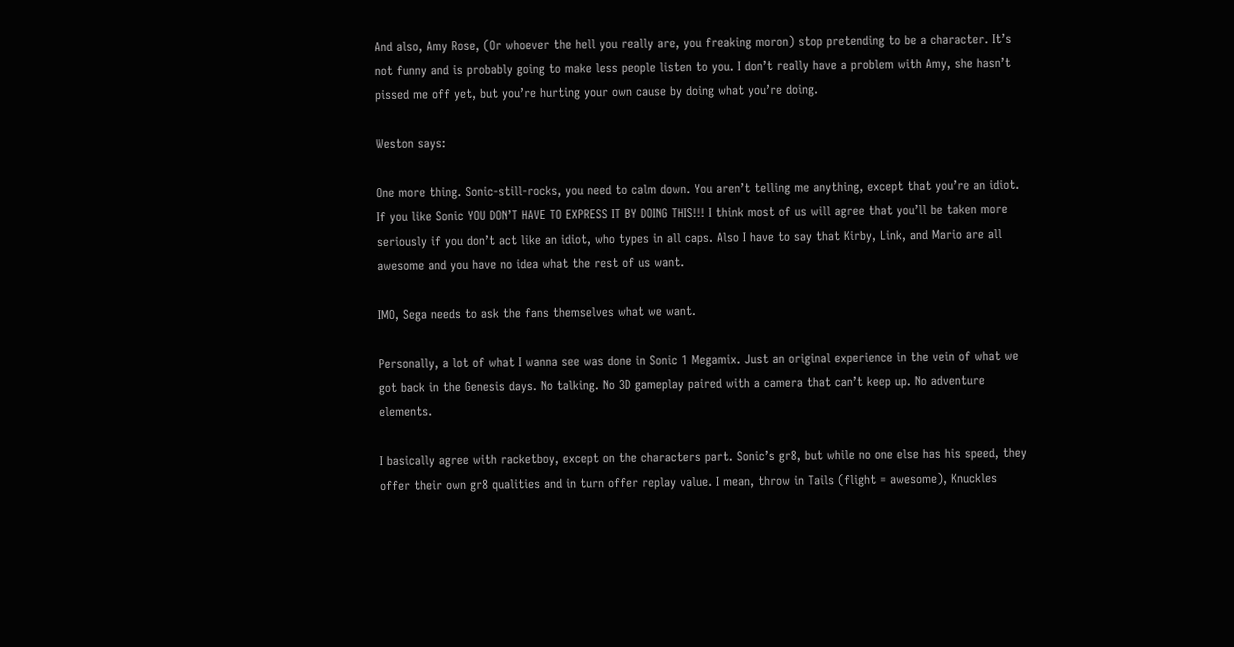And also, Amy Rose, (Or whoever the hell you really are, you freaking moron) stop pretending to be a character. It’s not funny and is probably going to make less people listen to you. I don’t really have a problem with Amy, she hasn’t pissed me off yet, but you’re hurting your own cause by doing what you’re doing.

Weston says:

One more thing. Sonic-still-rocks, you need to calm down. You aren’t telling me anything, except that you’re an idiot. If you like Sonic YOU DON’T HAVE TO EXPRESS IT BY DOING THIS!!! I think most of us will agree that you’ll be taken more seriously if you don’t act like an idiot, who types in all caps. Also I have to say that Kirby, Link, and Mario are all awesome and you have no idea what the rest of us want.

IMO, Sega needs to ask the fans themselves what we want.

Personally, a lot of what I wanna see was done in Sonic 1 Megamix. Just an original experience in the vein of what we got back in the Genesis days. No talking. No 3D gameplay paired with a camera that can’t keep up. No adventure elements.

I basically agree with racketboy, except on the characters part. Sonic’s gr8, but while no one else has his speed, they offer their own gr8 qualities and in turn offer replay value. I mean, throw in Tails (flight = awesome), Knuckles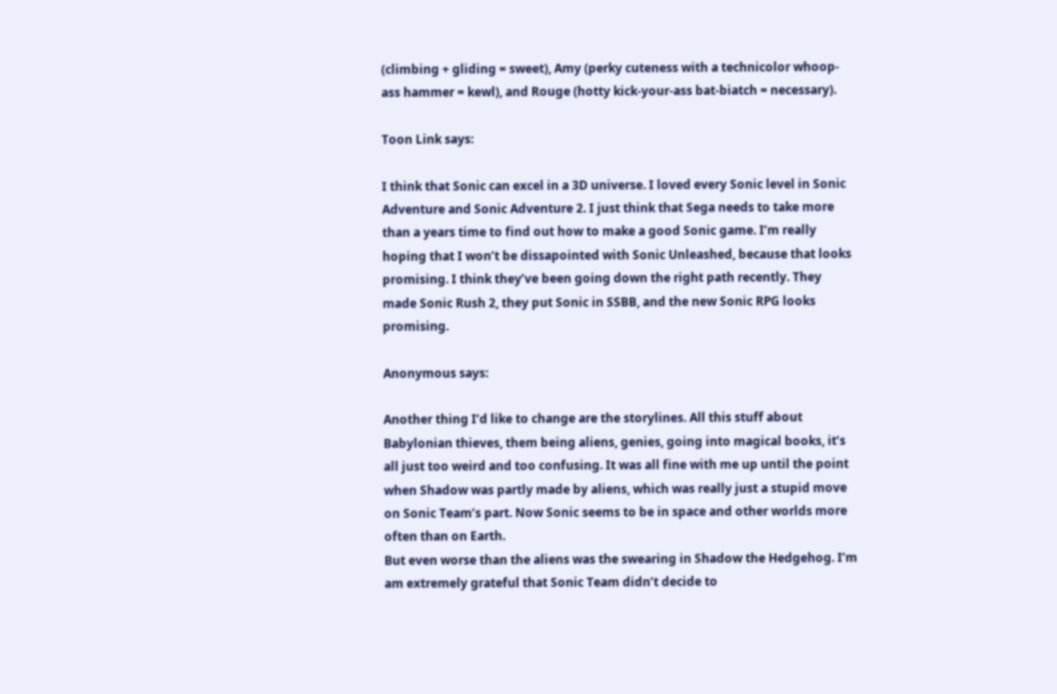(climbing + gliding = sweet), Amy (perky cuteness with a technicolor whoop-ass hammer = kewl), and Rouge (hotty kick-your-ass bat-biatch = necessary).

Toon Link says:

I think that Sonic can excel in a 3D universe. I loved every Sonic level in Sonic Adventure and Sonic Adventure 2. I just think that Sega needs to take more than a years time to find out how to make a good Sonic game. I’m really hoping that I won’t be dissapointed with Sonic Unleashed, because that looks promising. I think they’ve been going down the right path recently. They made Sonic Rush 2, they put Sonic in SSBB, and the new Sonic RPG looks promising.

Anonymous says:

Another thing I’d like to change are the storylines. All this stuff about Babylonian thieves, them being aliens, genies, going into magical books, it’s all just too weird and too confusing. It was all fine with me up until the point when Shadow was partly made by aliens, which was really just a stupid move on Sonic Team’s part. Now Sonic seems to be in space and other worlds more often than on Earth.
But even worse than the aliens was the swearing in Shadow the Hedgehog. I’m am extremely grateful that Sonic Team didn’t decide to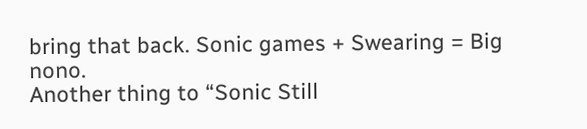bring that back. Sonic games + Swearing = Big nono.
Another thing to “Sonic Still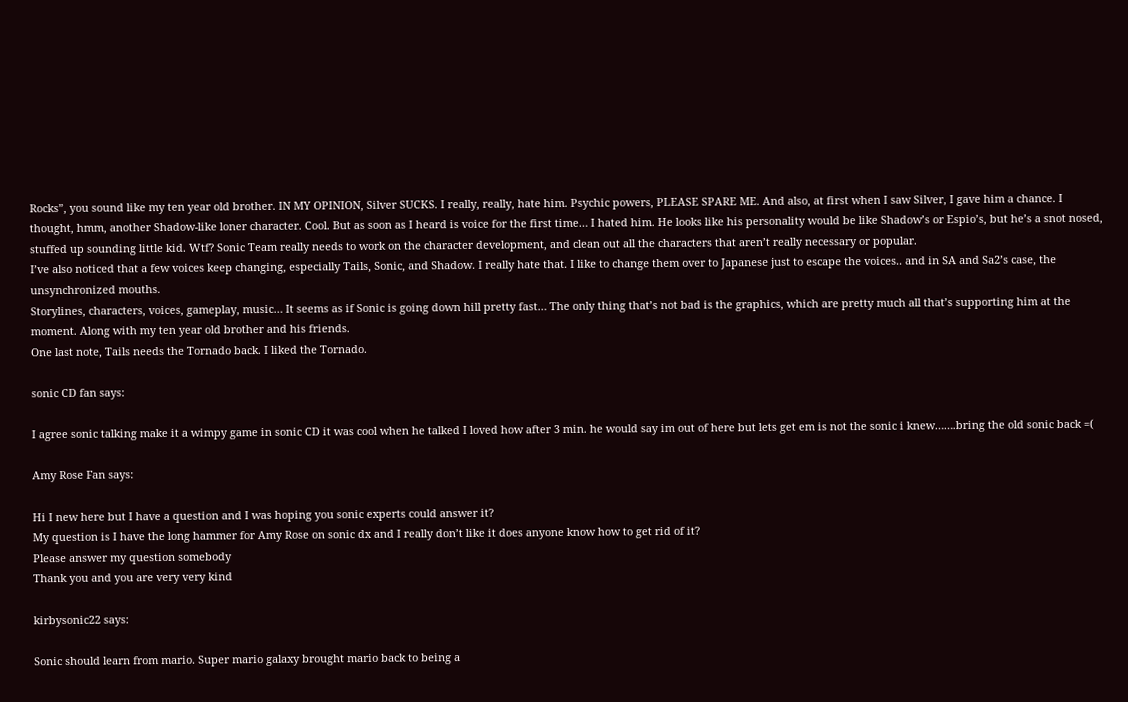Rocks”, you sound like my ten year old brother. IN MY OPINION, Silver SUCKS. I really, really, hate him. Psychic powers, PLEASE SPARE ME. And also, at first when I saw Silver, I gave him a chance. I thought, hmm, another Shadow-like loner character. Cool. But as soon as I heard is voice for the first time… I hated him. He looks like his personality would be like Shadow’s or Espio’s, but he’s a snot nosed, stuffed up sounding little kid. Wtf? Sonic Team really needs to work on the character development, and clean out all the characters that aren’t really necessary or popular.
I’ve also noticed that a few voices keep changing, especially Tails, Sonic, and Shadow. I really hate that. I like to change them over to Japanese just to escape the voices.. and in SA and Sa2’s case, the unsynchronized mouths.
Storylines, characters, voices, gameplay, music… It seems as if Sonic is going down hill pretty fast… The only thing that’s not bad is the graphics, which are pretty much all that’s supporting him at the moment. Along with my ten year old brother and his friends.
One last note, Tails needs the Tornado back. I liked the Tornado.

sonic CD fan says:

I agree sonic talking make it a wimpy game in sonic CD it was cool when he talked I loved how after 3 min. he would say im out of here but lets get em is not the sonic i knew…….bring the old sonic back =(

Amy Rose Fan says:

Hi I new here but I have a question and I was hoping you sonic experts could answer it?
My question is I have the long hammer for Amy Rose on sonic dx and I really don’t like it does anyone know how to get rid of it?
Please answer my question somebody
Thank you and you are very very kind

kirbysonic22 says:

Sonic should learn from mario. Super mario galaxy brought mario back to being a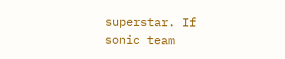superstar. If sonic team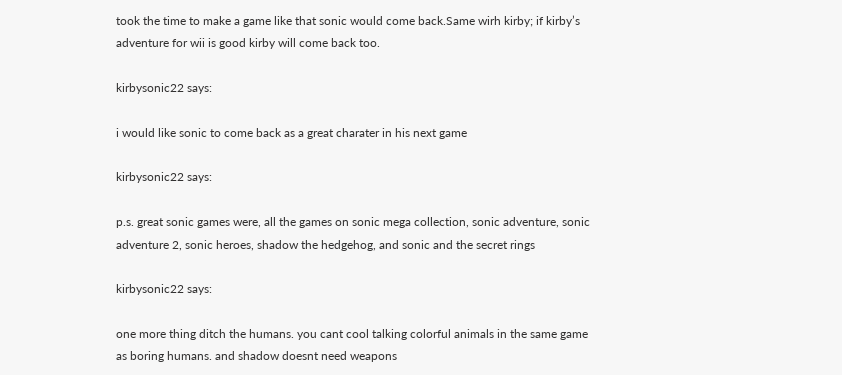took the time to make a game like that sonic would come back.Same wirh kirby; if kirby’s adventure for wii is good kirby will come back too.

kirbysonic22 says:

i would like sonic to come back as a great charater in his next game

kirbysonic22 says:

p.s. great sonic games were, all the games on sonic mega collection, sonic adventure, sonic adventure 2, sonic heroes, shadow the hedgehog, and sonic and the secret rings

kirbysonic22 says:

one more thing ditch the humans. you cant cool talking colorful animals in the same game as boring humans. and shadow doesnt need weapons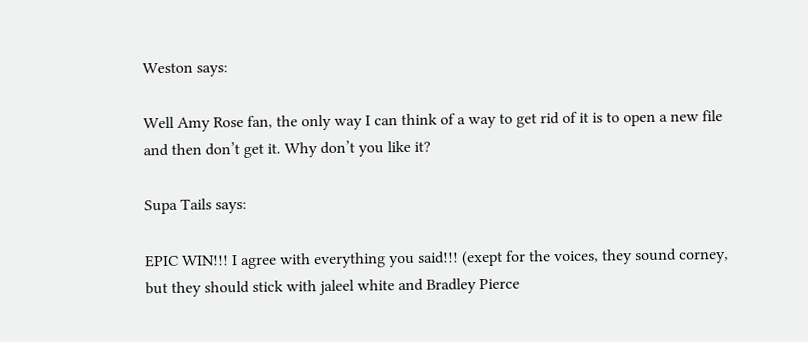Weston says:

Well Amy Rose fan, the only way I can think of a way to get rid of it is to open a new file and then don’t get it. Why don’t you like it?

Supa Tails says:

EPIC WIN!!! I agree with everything you said!!! (exept for the voices, they sound corney, but they should stick with jaleel white and Bradley Pierce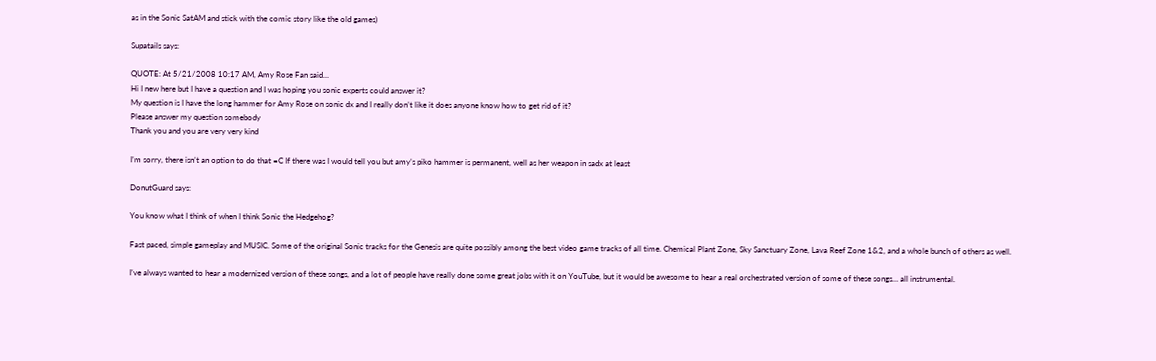as in the Sonic SatAM and stick with the comic story like the old games)

Supatails says:

QUOTE: At 5/21/2008 10:17 AM, Amy Rose Fan said…
Hi I new here but I have a question and I was hoping you sonic experts could answer it?
My question is I have the long hammer for Amy Rose on sonic dx and I really don’t like it does anyone know how to get rid of it?
Please answer my question somebody
Thank you and you are very very kind

I’m sorry, there isn’t an option to do that =C If there was I would tell you but amy’s piko hammer is permanent, well as her weapon in sadx at least

DonutGuard says:

You know what I think of when I think Sonic the Hedgehog?

Fast paced, simple gameplay and MUSIC. Some of the original Sonic tracks for the Genesis are quite possibly among the best video game tracks of all time. Chemical Plant Zone, Sky Sanctuary Zone, Lava Reef Zone 1&2, and a whole bunch of others as well.

I’ve always wanted to hear a modernized version of these songs, and a lot of people have really done some great jobs with it on YouTube, but it would be awesome to hear a real orchestrated version of some of these songs… all instrumental.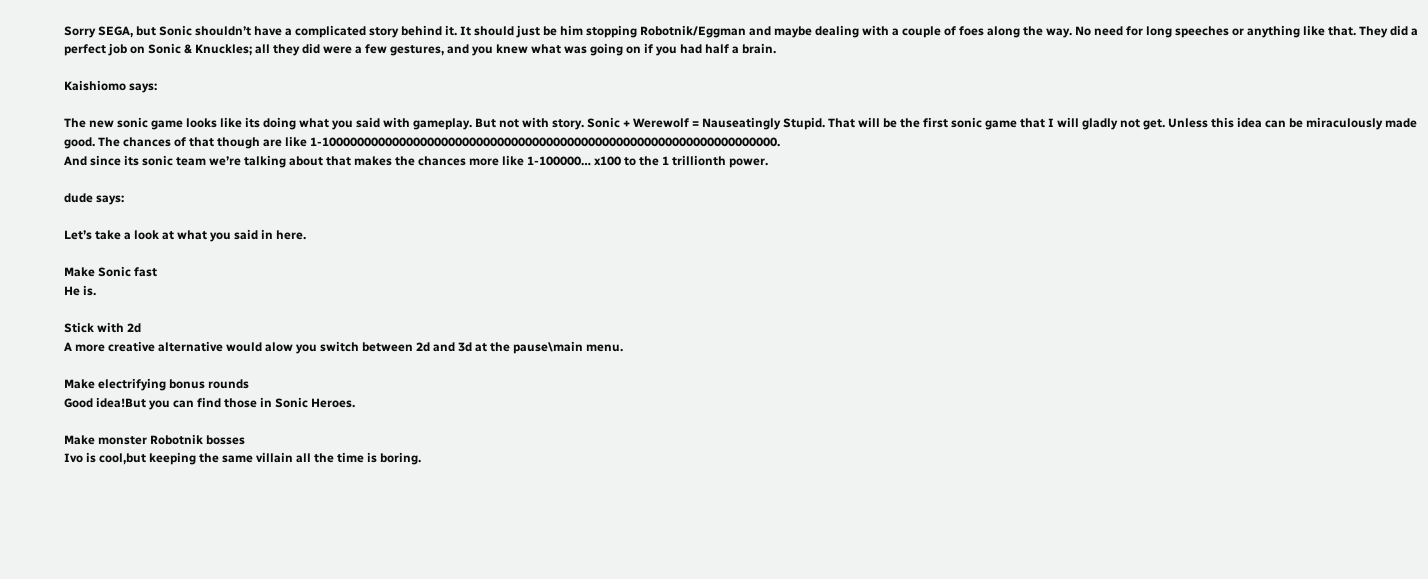Sorry SEGA, but Sonic shouldn’t have a complicated story behind it. It should just be him stopping Robotnik/Eggman and maybe dealing with a couple of foes along the way. No need for long speeches or anything like that. They did a perfect job on Sonic & Knuckles; all they did were a few gestures, and you knew what was going on if you had half a brain.

Kaishiomo says:

The new sonic game looks like its doing what you said with gameplay. But not with story. Sonic + Werewolf = Nauseatingly Stupid. That will be the first sonic game that I will gladly not get. Unless this idea can be miraculously made good. The chances of that though are like 1-10000000000000000000000000000000000000000000000000000000000000000.
And since its sonic team we’re talking about that makes the chances more like 1-100000… x100 to the 1 trillionth power.

dude says:

Let’s take a look at what you said in here.

Make Sonic fast
He is.

Stick with 2d
A more creative alternative would alow you switch between 2d and 3d at the pause\main menu.

Make electrifying bonus rounds
Good idea!But you can find those in Sonic Heroes.

Make monster Robotnik bosses
Ivo is cool,but keeping the same villain all the time is boring.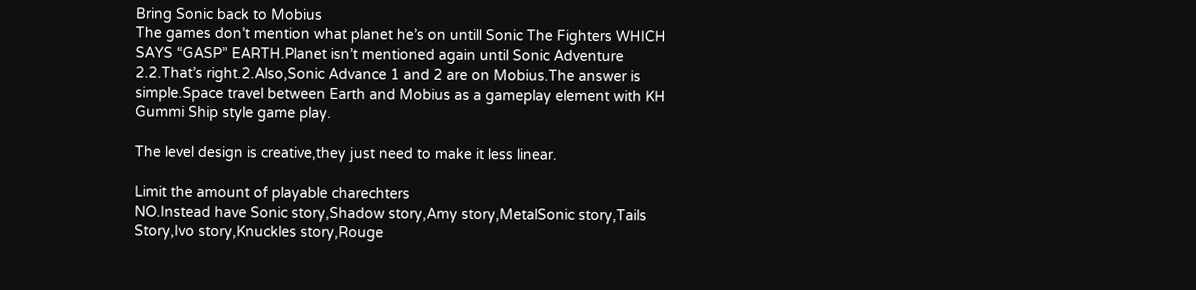Bring Sonic back to Mobius
The games don’t mention what planet he’s on untill Sonic The Fighters WHICH SAYS “GASP” EARTH.Planet isn’t mentioned again until Sonic Adventure 2.2.That’s right.2.Also,Sonic Advance 1 and 2 are on Mobius.The answer is simple.Space travel between Earth and Mobius as a gameplay element with KH Gummi Ship style game play.

The level design is creative,they just need to make it less linear.

Limit the amount of playable charechters
NO.Instead have Sonic story,Shadow story,Amy story,MetalSonic story,Tails Story,Ivo story,Knuckles story,Rouge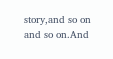story,and so on and so on.And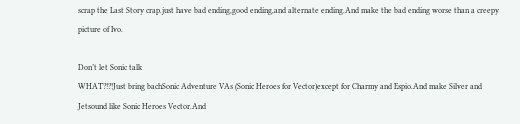scrap the Last Story crap.just have bad ending,good ending,and alternate ending.And make the bad ending worse than a creepy picture of Ivo.

Don’t let Sonic talk
WHAT?!?!Just bring bachSonic Adventure VAs (Sonic Heroes for Vector)except for Charmy and Espio.And make Silver and Jetsound like Sonic Heroes Vector.And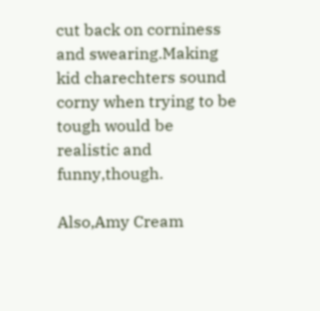cut back on corniness and swearing.Making kid charechters sound corny when trying to be tough would be realistic and funny,though.

Also,Amy Cream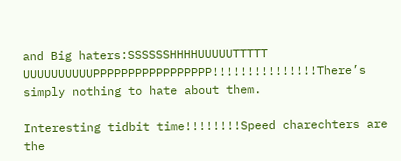and Big haters:SSSSSSHHHHUUUUUTTTTT UUUUUUUUUUPPPPPPPPPPPPPPPPP!!!!!!!!!!!!!!!There’s simply nothing to hate about them.

Interesting tidbit time!!!!!!!!Speed charechters are the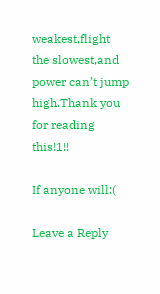weakest,flight the slowest,and power can’t jump high.Thank you for reading this!1!!

If anyone will:(

Leave a Reply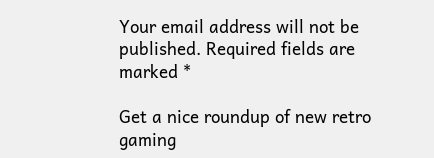Your email address will not be published. Required fields are marked *

Get a nice roundup of new retro gaming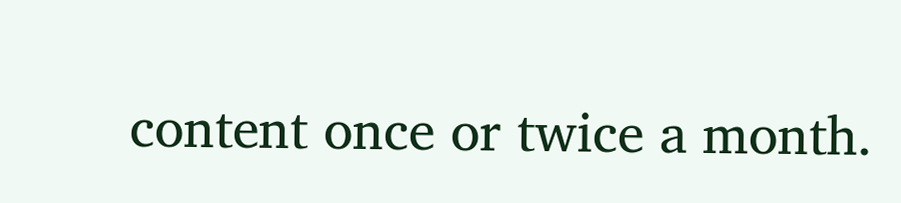content once or twice a month.